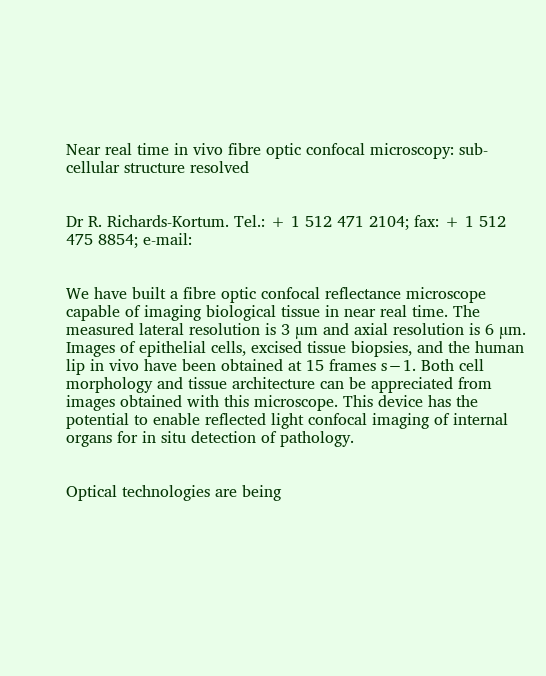Near real time in vivo fibre optic confocal microscopy: sub-cellular structure resolved


Dr R. Richards-Kortum. Tel.: + 1 512 471 2104; fax: + 1 512 475 8854; e-mail:


We have built a fibre optic confocal reflectance microscope capable of imaging biological tissue in near real time. The measured lateral resolution is 3 µm and axial resolution is 6 µm. Images of epithelial cells, excised tissue biopsies, and the human lip in vivo have been obtained at 15 frames s−1. Both cell morphology and tissue architecture can be appreciated from images obtained with this microscope. This device has the potential to enable reflected light confocal imaging of internal organs for in situ detection of pathology.


Optical technologies are being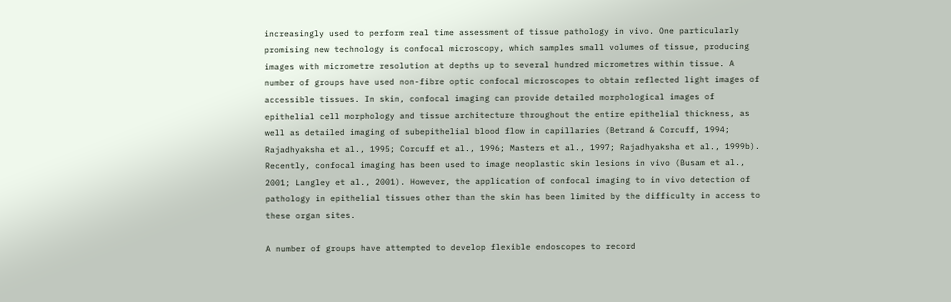increasingly used to perform real time assessment of tissue pathology in vivo. One particularly promising new technology is confocal microscopy, which samples small volumes of tissue, producing images with micrometre resolution at depths up to several hundred micrometres within tissue. A number of groups have used non-fibre optic confocal microscopes to obtain reflected light images of accessible tissues. In skin, confocal imaging can provide detailed morphological images of epithelial cell morphology and tissue architecture throughout the entire epithelial thickness, as well as detailed imaging of subepithelial blood flow in capillaries (Betrand & Corcuff, 1994; Rajadhyaksha et al., 1995; Corcuff et al., 1996; Masters et al., 1997; Rajadhyaksha et al., 1999b). Recently, confocal imaging has been used to image neoplastic skin lesions in vivo (Busam et al., 2001; Langley et al., 2001). However, the application of confocal imaging to in vivo detection of pathology in epithelial tissues other than the skin has been limited by the difficulty in access to these organ sites.

A number of groups have attempted to develop flexible endoscopes to record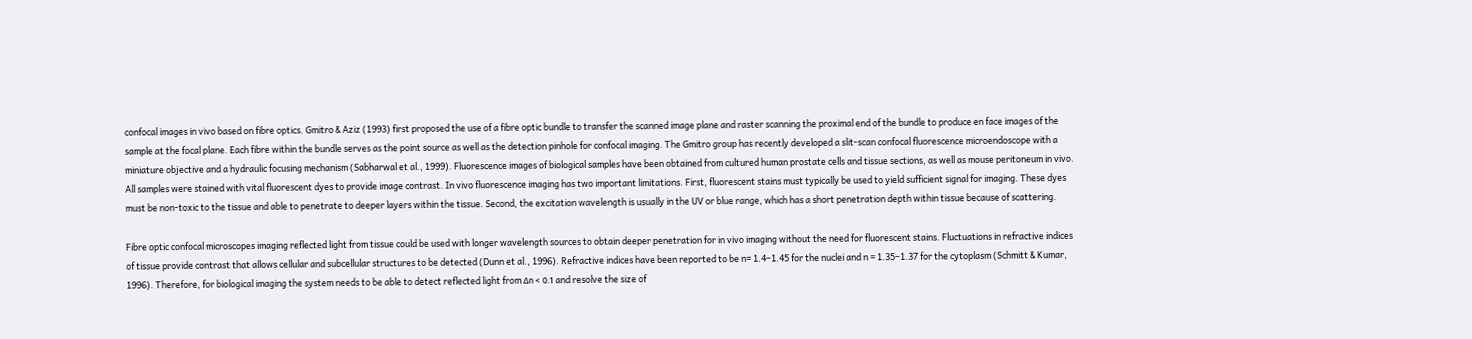confocal images in vivo based on fibre optics. Gmitro & Aziz (1993) first proposed the use of a fibre optic bundle to transfer the scanned image plane and raster scanning the proximal end of the bundle to produce en face images of the sample at the focal plane. Each fibre within the bundle serves as the point source as well as the detection pinhole for confocal imaging. The Gmitro group has recently developed a slit-scan confocal fluorescence microendoscope with a miniature objective and a hydraulic focusing mechanism (Sabharwal et al., 1999). Fluorescence images of biological samples have been obtained from cultured human prostate cells and tissue sections, as well as mouse peritoneum in vivo. All samples were stained with vital fluorescent dyes to provide image contrast. In vivo fluorescence imaging has two important limitations. First, fluorescent stains must typically be used to yield sufficient signal for imaging. These dyes must be non-toxic to the tissue and able to penetrate to deeper layers within the tissue. Second, the excitation wavelength is usually in the UV or blue range, which has a short penetration depth within tissue because of scattering.

Fibre optic confocal microscopes imaging reflected light from tissue could be used with longer wavelength sources to obtain deeper penetration for in vivo imaging without the need for fluorescent stains. Fluctuations in refractive indices of tissue provide contrast that allows cellular and subcellular structures to be detected (Dunn et al., 1996). Refractive indices have been reported to be n= 1.4–1.45 for the nuclei and n = 1.35–1.37 for the cytoplasm (Schmitt & Kumar, 1996). Therefore, for biological imaging the system needs to be able to detect reflected light from Δn < 0.1 and resolve the size of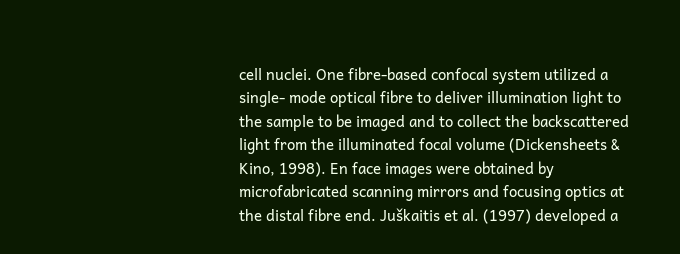cell nuclei. One fibre-based confocal system utilized a single- mode optical fibre to deliver illumination light to the sample to be imaged and to collect the backscattered light from the illuminated focal volume (Dickensheets & Kino, 1998). En face images were obtained by microfabricated scanning mirrors and focusing optics at the distal fibre end. Juškaitis et al. (1997) developed a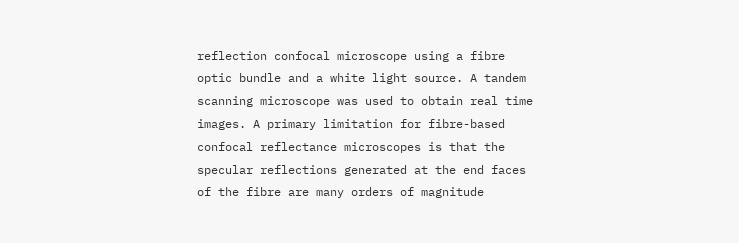reflection confocal microscope using a fibre optic bundle and a white light source. A tandem scanning microscope was used to obtain real time images. A primary limitation for fibre-based confocal reflectance microscopes is that the specular reflections generated at the end faces of the fibre are many orders of magnitude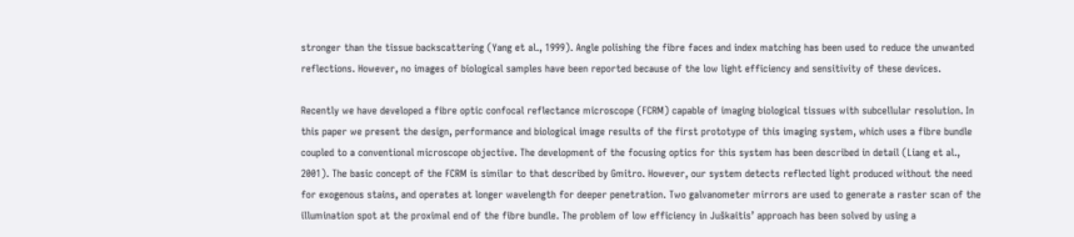stronger than the tissue backscattering (Yang et al., 1999). Angle polishing the fibre faces and index matching has been used to reduce the unwanted reflections. However, no images of biological samples have been reported because of the low light efficiency and sensitivity of these devices.

Recently we have developed a fibre optic confocal reflectance microscope (FCRM) capable of imaging biological tissues with subcellular resolution. In this paper we present the design, performance and biological image results of the first prototype of this imaging system, which uses a fibre bundle coupled to a conventional microscope objective. The development of the focusing optics for this system has been described in detail (Liang et al., 2001). The basic concept of the FCRM is similar to that described by Gmitro. However, our system detects reflected light produced without the need for exogenous stains, and operates at longer wavelength for deeper penetration. Two galvanometer mirrors are used to generate a raster scan of the illumination spot at the proximal end of the fibre bundle. The problem of low efficiency in Juškaitis’ approach has been solved by using a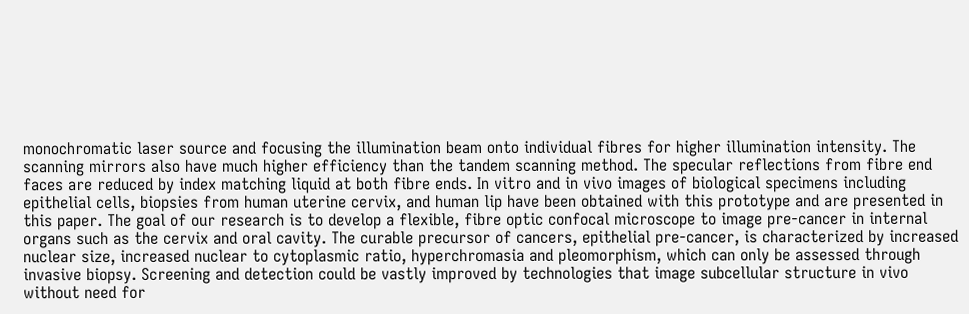monochromatic laser source and focusing the illumination beam onto individual fibres for higher illumination intensity. The scanning mirrors also have much higher efficiency than the tandem scanning method. The specular reflections from fibre end faces are reduced by index matching liquid at both fibre ends. In vitro and in vivo images of biological specimens including epithelial cells, biopsies from human uterine cervix, and human lip have been obtained with this prototype and are presented in this paper. The goal of our research is to develop a flexible, fibre optic confocal microscope to image pre-cancer in internal organs such as the cervix and oral cavity. The curable precursor of cancers, epithelial pre-cancer, is characterized by increased nuclear size, increased nuclear to cytoplasmic ratio, hyperchromasia and pleomorphism, which can only be assessed through invasive biopsy. Screening and detection could be vastly improved by technologies that image subcellular structure in vivo without need for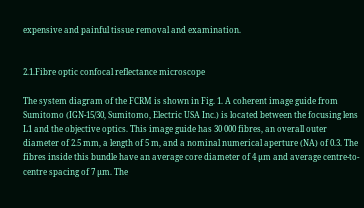expensive and painful tissue removal and examination.


2.1.Fibre optic confocal reflectance microscope

The system diagram of the FCRM is shown in Fig. 1. A coherent image guide from Sumitomo (IGN-15/30, Sumitomo, Electric USA Inc.) is located between the focusing lens L1 and the objective optics. This image guide has 30 000 fibres, an overall outer diameter of 2.5 mm, a length of 5 m, and a nominal numerical aperture (NA) of 0.3. The fibres inside this bundle have an average core diameter of 4 µm and average centre-to-centre spacing of 7 µm. The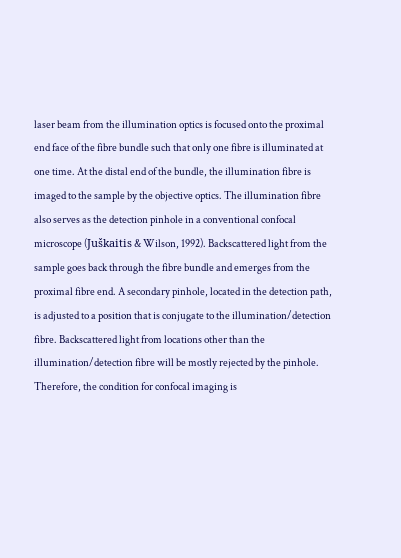laser beam from the illumination optics is focused onto the proximal end face of the fibre bundle such that only one fibre is illuminated at one time. At the distal end of the bundle, the illumination fibre is imaged to the sample by the objective optics. The illumination fibre also serves as the detection pinhole in a conventional confocal microscope (Juškaitis & Wilson, 1992). Backscattered light from the sample goes back through the fibre bundle and emerges from the proximal fibre end. A secondary pinhole, located in the detection path, is adjusted to a position that is conjugate to the illumination/detection fibre. Backscattered light from locations other than the illumination/detection fibre will be mostly rejected by the pinhole. Therefore, the condition for confocal imaging is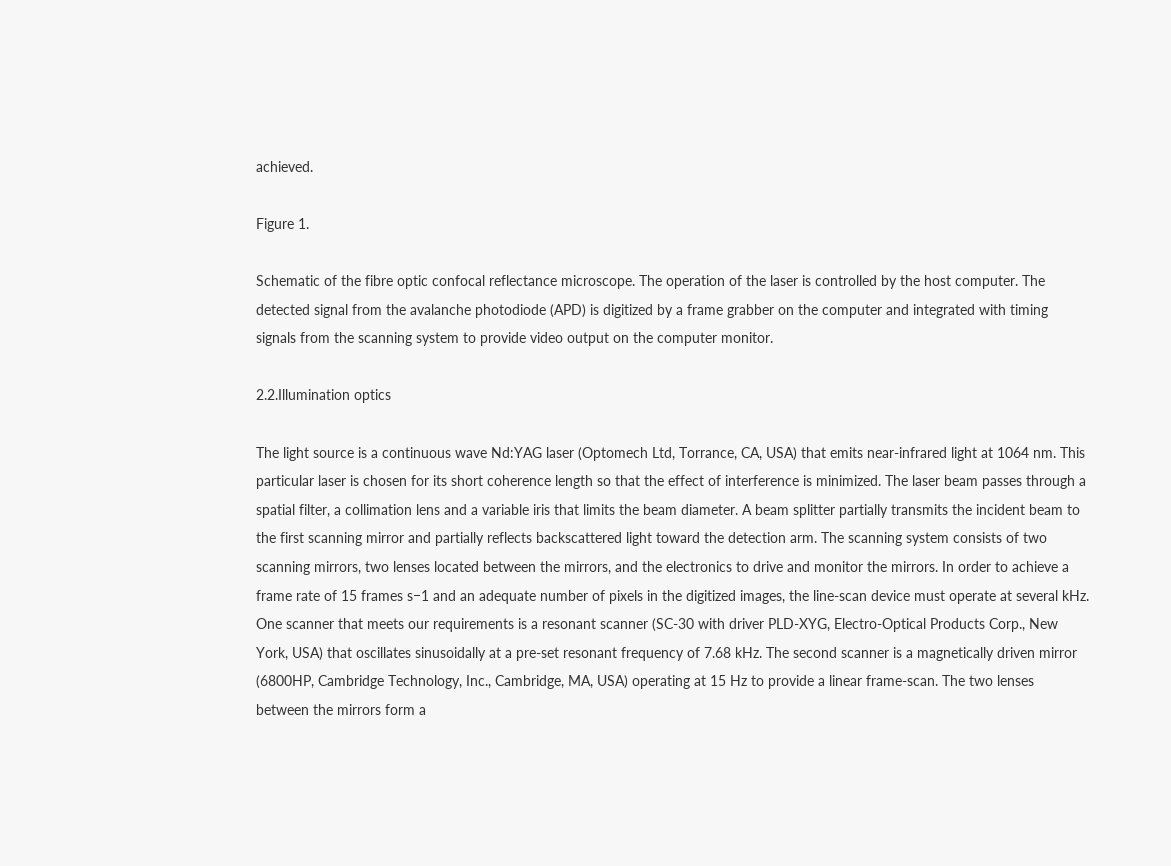achieved.

Figure 1.

Schematic of the fibre optic confocal reflectance microscope. The operation of the laser is controlled by the host computer. The detected signal from the avalanche photodiode (APD) is digitized by a frame grabber on the computer and integrated with timing signals from the scanning system to provide video output on the computer monitor.

2.2.Illumination optics

The light source is a continuous wave Nd:YAG laser (Optomech Ltd, Torrance, CA, USA) that emits near-infrared light at 1064 nm. This particular laser is chosen for its short coherence length so that the effect of interference is minimized. The laser beam passes through a spatial filter, a collimation lens and a variable iris that limits the beam diameter. A beam splitter partially transmits the incident beam to the first scanning mirror and partially reflects backscattered light toward the detection arm. The scanning system consists of two scanning mirrors, two lenses located between the mirrors, and the electronics to drive and monitor the mirrors. In order to achieve a frame rate of 15 frames s−1 and an adequate number of pixels in the digitized images, the line-scan device must operate at several kHz. One scanner that meets our requirements is a resonant scanner (SC-30 with driver PLD-XYG, Electro-Optical Products Corp., New York, USA) that oscillates sinusoidally at a pre-set resonant frequency of 7.68 kHz. The second scanner is a magnetically driven mirror (6800HP, Cambridge Technology, Inc., Cambridge, MA, USA) operating at 15 Hz to provide a linear frame-scan. The two lenses between the mirrors form a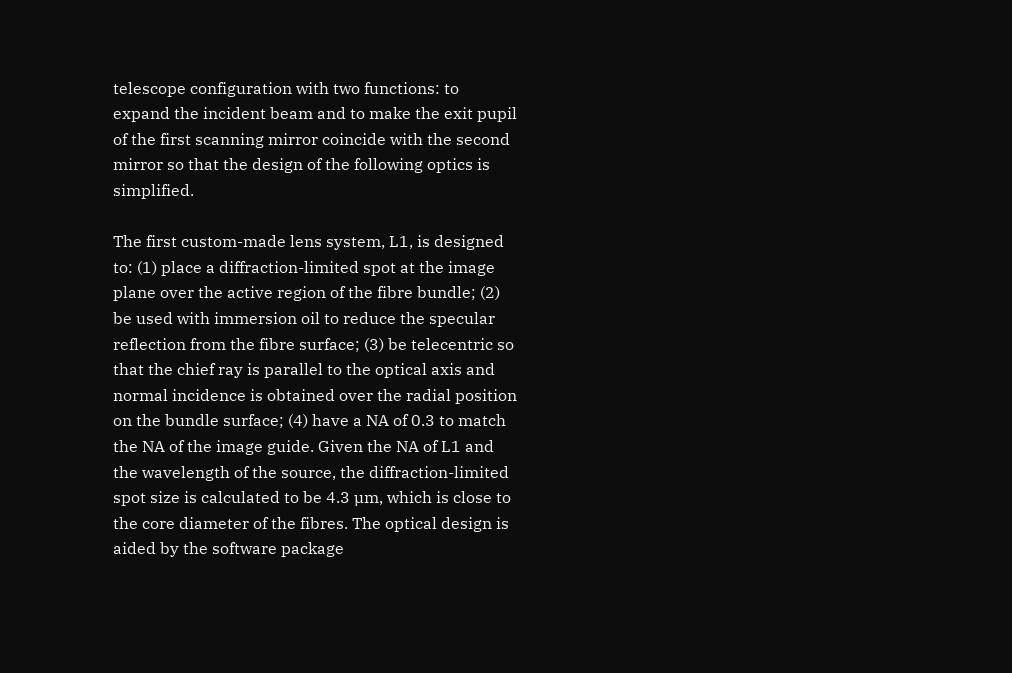telescope configuration with two functions: to expand the incident beam and to make the exit pupil of the first scanning mirror coincide with the second mirror so that the design of the following optics is simplified.

The first custom-made lens system, L1, is designed to: (1) place a diffraction-limited spot at the image plane over the active region of the fibre bundle; (2) be used with immersion oil to reduce the specular reflection from the fibre surface; (3) be telecentric so that the chief ray is parallel to the optical axis and normal incidence is obtained over the radial position on the bundle surface; (4) have a NA of 0.3 to match the NA of the image guide. Given the NA of L1 and the wavelength of the source, the diffraction-limited spot size is calculated to be 4.3 µm, which is close to the core diameter of the fibres. The optical design is aided by the software package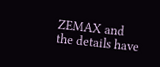ZEMAX and the details have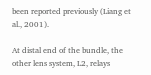been reported previously (Liang et al., 2001).

At distal end of the bundle, the other lens system, L2, relays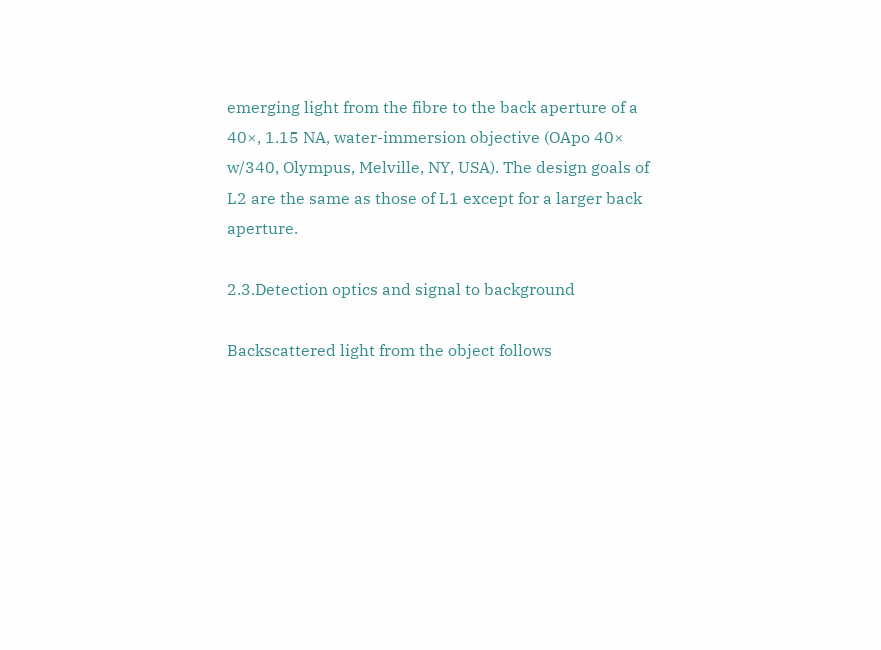emerging light from the fibre to the back aperture of a 40×, 1.15 NA, water-immersion objective (OApo 40× w/340, Olympus, Melville, NY, USA). The design goals of L2 are the same as those of L1 except for a larger back aperture.

2.3.Detection optics and signal to background

Backscattered light from the object follows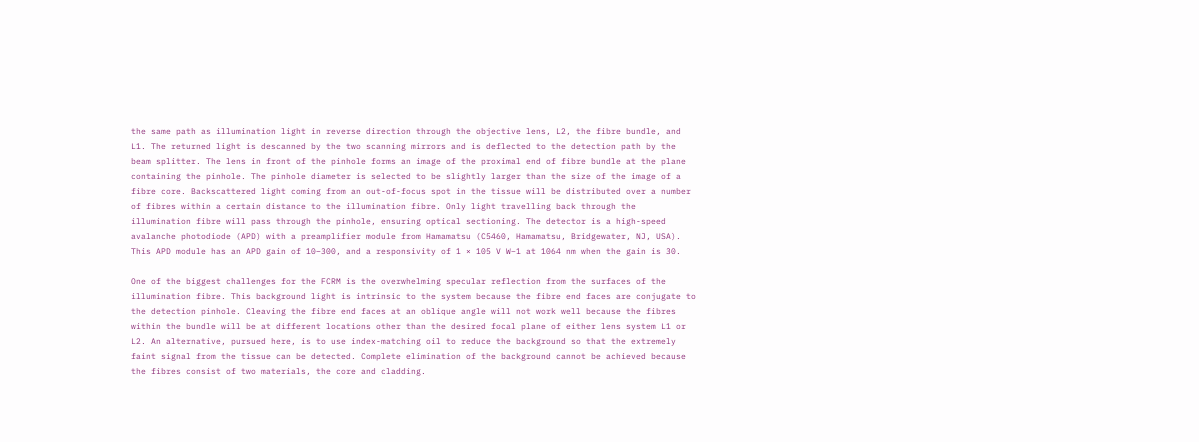the same path as illumination light in reverse direction through the objective lens, L2, the fibre bundle, and L1. The returned light is descanned by the two scanning mirrors and is deflected to the detection path by the beam splitter. The lens in front of the pinhole forms an image of the proximal end of fibre bundle at the plane containing the pinhole. The pinhole diameter is selected to be slightly larger than the size of the image of a fibre core. Backscattered light coming from an out-of-focus spot in the tissue will be distributed over a number of fibres within a certain distance to the illumination fibre. Only light travelling back through the illumination fibre will pass through the pinhole, ensuring optical sectioning. The detector is a high-speed avalanche photodiode (APD) with a preamplifier module from Hamamatsu (C5460, Hamamatsu, Bridgewater, NJ, USA). This APD module has an APD gain of 10–300, and a responsivity of 1 × 105 V W−1 at 1064 nm when the gain is 30.

One of the biggest challenges for the FCRM is the overwhelming specular reflection from the surfaces of the illumination fibre. This background light is intrinsic to the system because the fibre end faces are conjugate to the detection pinhole. Cleaving the fibre end faces at an oblique angle will not work well because the fibres within the bundle will be at different locations other than the desired focal plane of either lens system L1 or L2. An alternative, pursued here, is to use index-matching oil to reduce the background so that the extremely faint signal from the tissue can be detected. Complete elimination of the background cannot be achieved because the fibres consist of two materials, the core and cladding.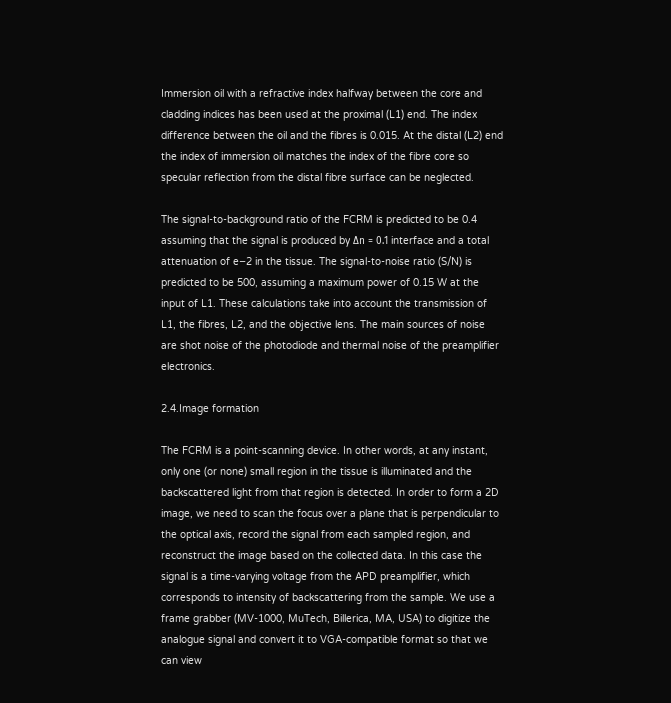Immersion oil with a refractive index halfway between the core and cladding indices has been used at the proximal (L1) end. The index difference between the oil and the fibres is 0.015. At the distal (L2) end the index of immersion oil matches the index of the fibre core so specular reflection from the distal fibre surface can be neglected.

The signal-to-background ratio of the FCRM is predicted to be 0.4 assuming that the signal is produced by Δn = 0.1 interface and a total attenuation of e−2 in the tissue. The signal-to-noise ratio (S/N) is predicted to be 500, assuming a maximum power of 0.15 W at the input of L1. These calculations take into account the transmission of L1, the fibres, L2, and the objective lens. The main sources of noise are shot noise of the photodiode and thermal noise of the preamplifier electronics.

2.4.Image formation

The FCRM is a point-scanning device. In other words, at any instant, only one (or none) small region in the tissue is illuminated and the backscattered light from that region is detected. In order to form a 2D image, we need to scan the focus over a plane that is perpendicular to the optical axis, record the signal from each sampled region, and reconstruct the image based on the collected data. In this case the signal is a time-varying voltage from the APD preamplifier, which corresponds to intensity of backscattering from the sample. We use a frame grabber (MV-1000, MuTech, Billerica, MA, USA) to digitize the analogue signal and convert it to VGA-compatible format so that we can view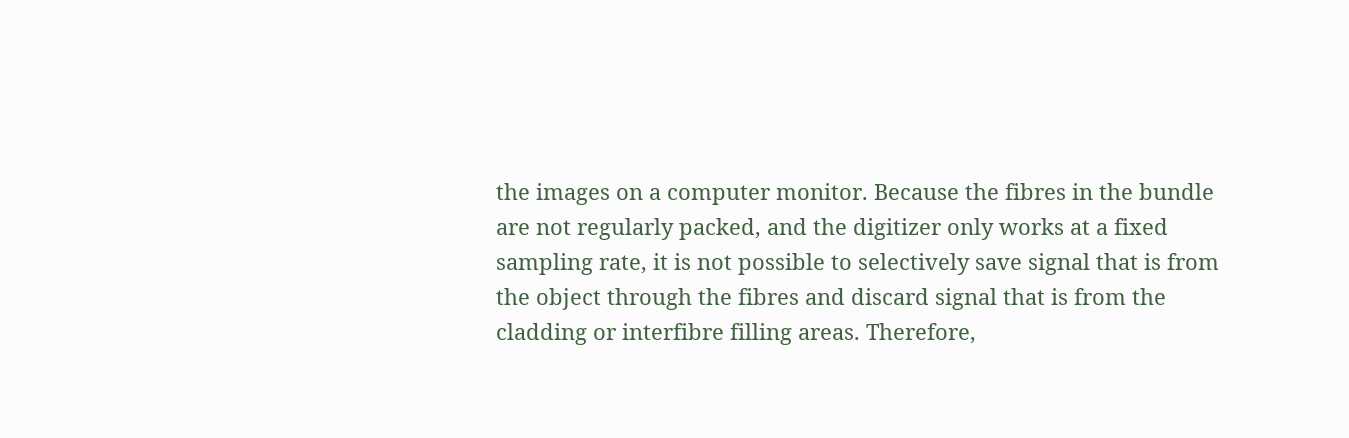the images on a computer monitor. Because the fibres in the bundle are not regularly packed, and the digitizer only works at a fixed sampling rate, it is not possible to selectively save signal that is from the object through the fibres and discard signal that is from the cladding or interfibre filling areas. Therefore,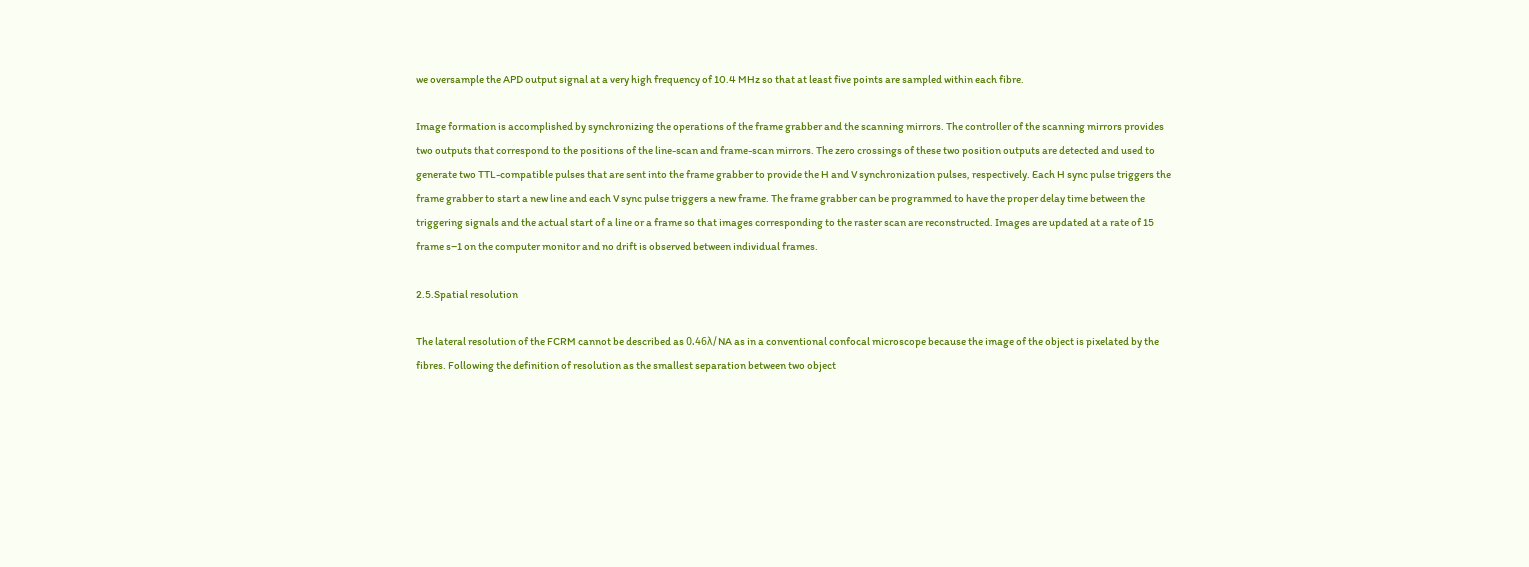we oversample the APD output signal at a very high frequency of 10.4 MHz so that at least five points are sampled within each fibre.

Image formation is accomplished by synchronizing the operations of the frame grabber and the scanning mirrors. The controller of the scanning mirrors provides two outputs that correspond to the positions of the line-scan and frame-scan mirrors. The zero crossings of these two position outputs are detected and used to generate two TTL-compatible pulses that are sent into the frame grabber to provide the H and V synchronization pulses, respectively. Each H sync pulse triggers the frame grabber to start a new line and each V sync pulse triggers a new frame. The frame grabber can be programmed to have the proper delay time between the triggering signals and the actual start of a line or a frame so that images corresponding to the raster scan are reconstructed. Images are updated at a rate of 15 frame s−1 on the computer monitor and no drift is observed between individual frames.

2.5.Spatial resolution

The lateral resolution of the FCRM cannot be described as 0.46λ/NA as in a conventional confocal microscope because the image of the object is pixelated by the fibres. Following the definition of resolution as the smallest separation between two object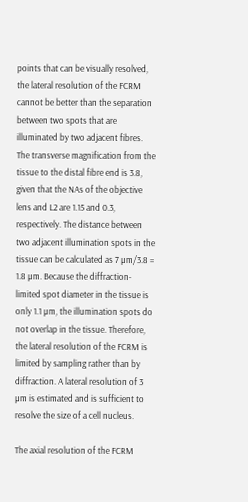points that can be visually resolved, the lateral resolution of the FCRM cannot be better than the separation between two spots that are illuminated by two adjacent fibres. The transverse magnification from the tissue to the distal fibre end is 3.8, given that the NAs of the objective lens and L2 are 1.15 and 0.3, respectively. The distance between two adjacent illumination spots in the tissue can be calculated as 7 µm/3.8 = 1.8 µm. Because the diffraction-limited spot diameter in the tissue is only 1.1 µm, the illumination spots do not overlap in the tissue. Therefore, the lateral resolution of the FCRM is limited by sampling rather than by diffraction. A lateral resolution of 3 µm is estimated and is sufficient to resolve the size of a cell nucleus.

The axial resolution of the FCRM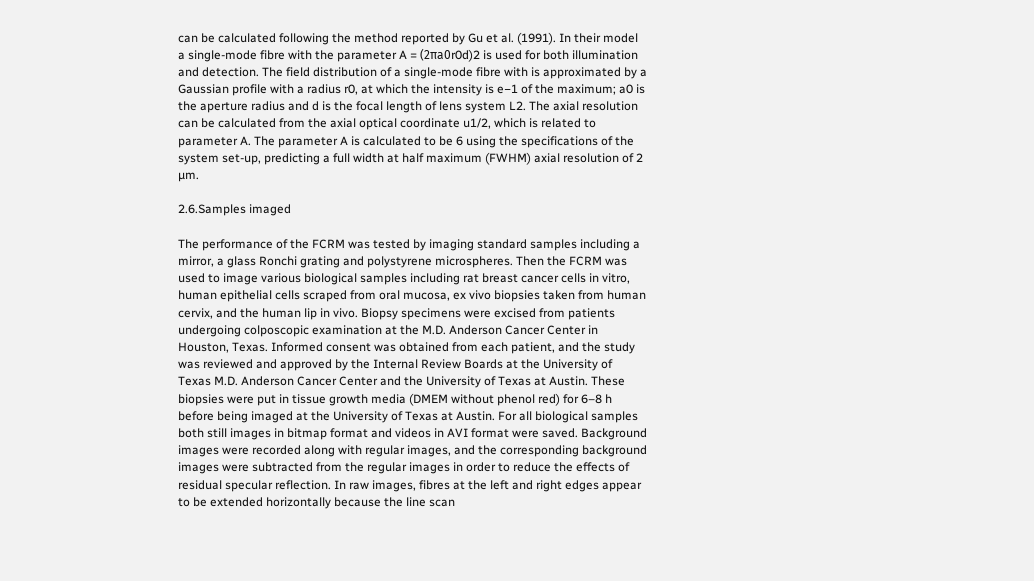can be calculated following the method reported by Gu et al. (1991). In their model a single-mode fibre with the parameter A = (2πa0r0d)2 is used for both illumination and detection. The field distribution of a single-mode fibre with is approximated by a Gaussian profile with a radius r0, at which the intensity is e−1 of the maximum; a0 is the aperture radius and d is the focal length of lens system L2. The axial resolution can be calculated from the axial optical coordinate u1/2, which is related to parameter A. The parameter A is calculated to be 6 using the specifications of the system set-up, predicting a full width at half maximum (FWHM) axial resolution of 2 µm.

2.6.Samples imaged

The performance of the FCRM was tested by imaging standard samples including a mirror, a glass Ronchi grating and polystyrene microspheres. Then the FCRM was used to image various biological samples including rat breast cancer cells in vitro, human epithelial cells scraped from oral mucosa, ex vivo biopsies taken from human cervix, and the human lip in vivo. Biopsy specimens were excised from patients undergoing colposcopic examination at the M.D. Anderson Cancer Center in Houston, Texas. Informed consent was obtained from each patient, and the study was reviewed and approved by the Internal Review Boards at the University of Texas M.D. Anderson Cancer Center and the University of Texas at Austin. These biopsies were put in tissue growth media (DMEM without phenol red) for 6–8 h before being imaged at the University of Texas at Austin. For all biological samples both still images in bitmap format and videos in AVI format were saved. Background images were recorded along with regular images, and the corresponding background images were subtracted from the regular images in order to reduce the effects of residual specular reflection. In raw images, fibres at the left and right edges appear to be extended horizontally because the line scan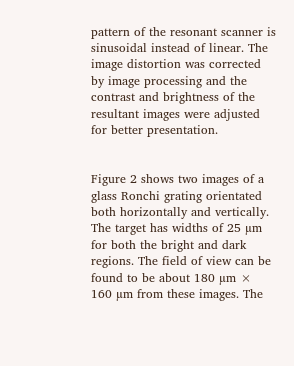pattern of the resonant scanner is sinusoidal instead of linear. The image distortion was corrected by image processing and the contrast and brightness of the resultant images were adjusted for better presentation.


Figure 2 shows two images of a glass Ronchi grating orientated both horizontally and vertically. The target has widths of 25 µm for both the bright and dark regions. The field of view can be found to be about 180 µm × 160 µm from these images. The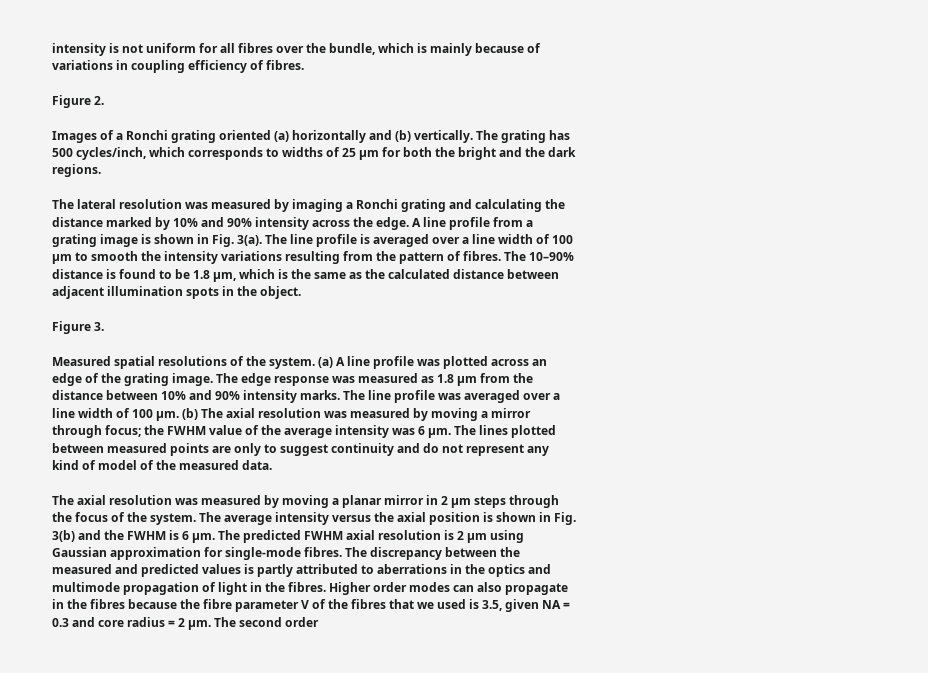intensity is not uniform for all fibres over the bundle, which is mainly because of variations in coupling efficiency of fibres.

Figure 2.

Images of a Ronchi grating oriented (a) horizontally and (b) vertically. The grating has 500 cycles/inch, which corresponds to widths of 25 µm for both the bright and the dark regions.

The lateral resolution was measured by imaging a Ronchi grating and calculating the distance marked by 10% and 90% intensity across the edge. A line profile from a grating image is shown in Fig. 3(a). The line profile is averaged over a line width of 100 µm to smooth the intensity variations resulting from the pattern of fibres. The 10–90% distance is found to be 1.8 µm, which is the same as the calculated distance between adjacent illumination spots in the object.

Figure 3.

Measured spatial resolutions of the system. (a) A line profile was plotted across an edge of the grating image. The edge response was measured as 1.8 µm from the distance between 10% and 90% intensity marks. The line profile was averaged over a line width of 100 µm. (b) The axial resolution was measured by moving a mirror through focus; the FWHM value of the average intensity was 6 µm. The lines plotted between measured points are only to suggest continuity and do not represent any kind of model of the measured data.

The axial resolution was measured by moving a planar mirror in 2 µm steps through the focus of the system. The average intensity versus the axial position is shown in Fig. 3(b) and the FWHM is 6 µm. The predicted FWHM axial resolution is 2 µm using Gaussian approximation for single-mode fibres. The discrepancy between the measured and predicted values is partly attributed to aberrations in the optics and multimode propagation of light in the fibres. Higher order modes can also propagate in the fibres because the fibre parameter V of the fibres that we used is 3.5, given NA = 0.3 and core radius = 2 µm. The second order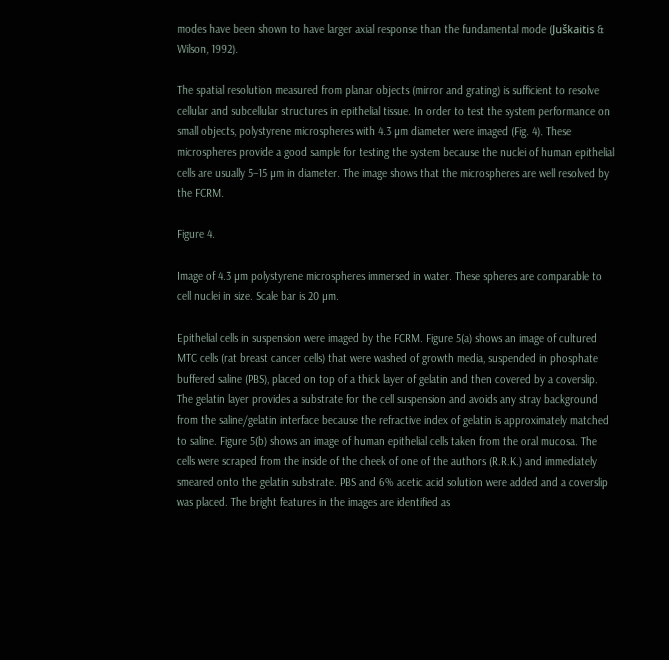modes have been shown to have larger axial response than the fundamental mode (Juškaitis & Wilson, 1992).

The spatial resolution measured from planar objects (mirror and grating) is sufficient to resolve cellular and subcellular structures in epithelial tissue. In order to test the system performance on small objects, polystyrene microspheres with 4.3 µm diameter were imaged (Fig. 4). These microspheres provide a good sample for testing the system because the nuclei of human epithelial cells are usually 5–15 µm in diameter. The image shows that the microspheres are well resolved by the FCRM.

Figure 4.

Image of 4.3 µm polystyrene microspheres immersed in water. These spheres are comparable to cell nuclei in size. Scale bar is 20 µm.

Epithelial cells in suspension were imaged by the FCRM. Figure 5(a) shows an image of cultured MTC cells (rat breast cancer cells) that were washed of growth media, suspended in phosphate buffered saline (PBS), placed on top of a thick layer of gelatin and then covered by a coverslip. The gelatin layer provides a substrate for the cell suspension and avoids any stray background from the saline/gelatin interface because the refractive index of gelatin is approximately matched to saline. Figure 5(b) shows an image of human epithelial cells taken from the oral mucosa. The cells were scraped from the inside of the cheek of one of the authors (R.R.K.) and immediately smeared onto the gelatin substrate. PBS and 6% acetic acid solution were added and a coverslip was placed. The bright features in the images are identified as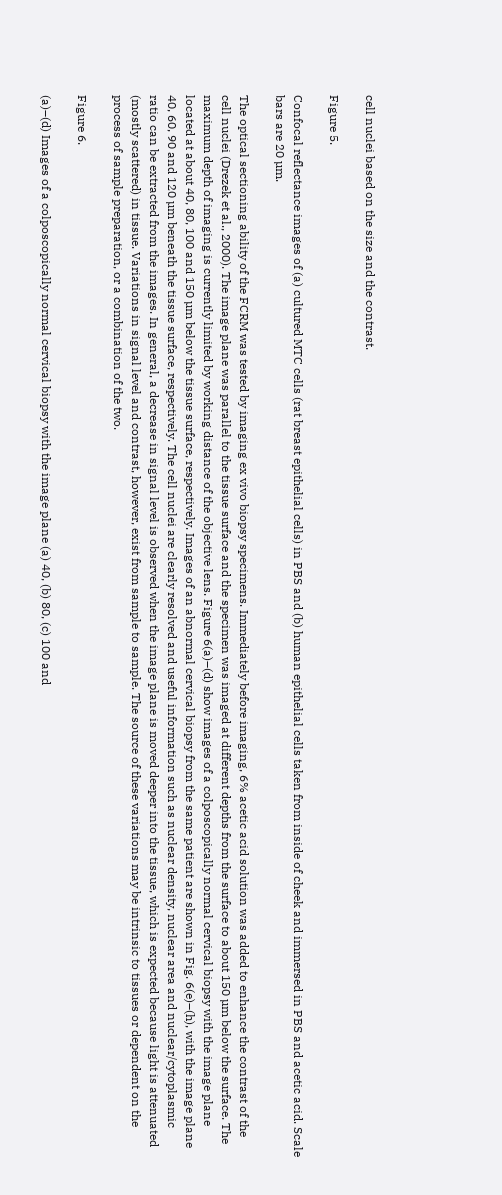cell nuclei based on the size and the contrast.

Figure 5.

Confocal reflectance images of (a) cultured MTC cells (rat breast epithelial cells) in PBS and (b) human epithelial cells taken from inside of cheek and immersed in PBS and acetic acid. Scale bars are 20 µm.

The optical sectioning ability of the FCRM was tested by imaging ex vivo biopsy specimens. Immediately before imaging, 6% acetic acid solution was added to enhance the contrast of the cell nuclei (Drezek et al., 2000). The image plane was parallel to the tissue surface and the specimen was imaged at different depths from the surface to about 150 µm below the surface. The maximum depth of imaging is currently limited by working distance of the objective lens. Figure 6(a)–(d) show images of a colposcopically normal cervical biopsy with the image plane located at about 40, 80, 100 and 150 µm below the tissue surface, respectively. Images of an abnormal cervical biopsy from the same patient are shown in Fig. 6(e)–(h), with the image plane 40, 60, 90 and 120 µm beneath the tissue surface, respectively. The cell nuclei are clearly resolved and useful information such as nuclear density, nuclear area and nuclear/cytoplasmic ratio can be extracted from the images. In general, a decrease in signal level is observed when the image plane is moved deeper into the tissue, which is expected because light is attenuated (mostly scattered) in tissue. Variations in signal level and contrast, however, exist from sample to sample. The source of these variations may be intrinsic to tissues or dependent on the process of sample preparation, or a combination of the two.

Figure 6.

(a)–(d) Images of a colposcopically normal cervical biopsy with the image plane (a) 40, (b) 80, (c) 100 and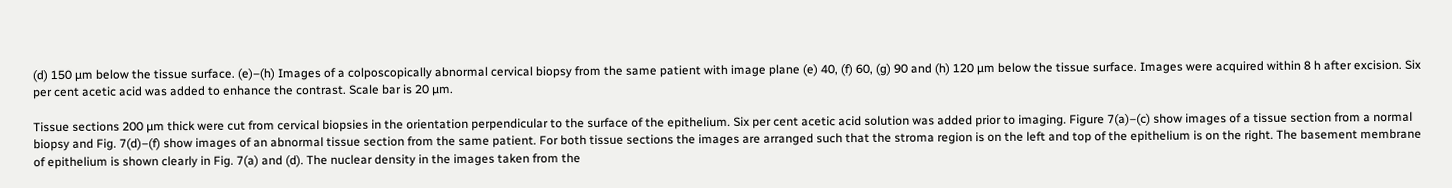(d) 150 µm below the tissue surface. (e)–(h) Images of a colposcopically abnormal cervical biopsy from the same patient with image plane (e) 40, (f) 60, (g) 90 and (h) 120 µm below the tissue surface. Images were acquired within 8 h after excision. Six per cent acetic acid was added to enhance the contrast. Scale bar is 20 µm.

Tissue sections 200 µm thick were cut from cervical biopsies in the orientation perpendicular to the surface of the epithelium. Six per cent acetic acid solution was added prior to imaging. Figure 7(a)–(c) show images of a tissue section from a normal biopsy and Fig. 7(d)–(f) show images of an abnormal tissue section from the same patient. For both tissue sections the images are arranged such that the stroma region is on the left and top of the epithelium is on the right. The basement membrane of epithelium is shown clearly in Fig. 7(a) and (d). The nuclear density in the images taken from the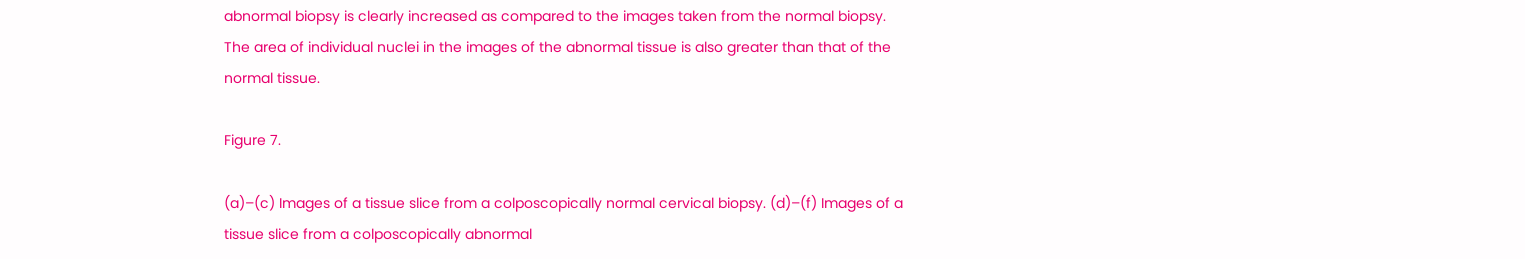abnormal biopsy is clearly increased as compared to the images taken from the normal biopsy. The area of individual nuclei in the images of the abnormal tissue is also greater than that of the normal tissue.

Figure 7.

(a)–(c) Images of a tissue slice from a colposcopically normal cervical biopsy. (d)–(f) Images of a tissue slice from a colposcopically abnormal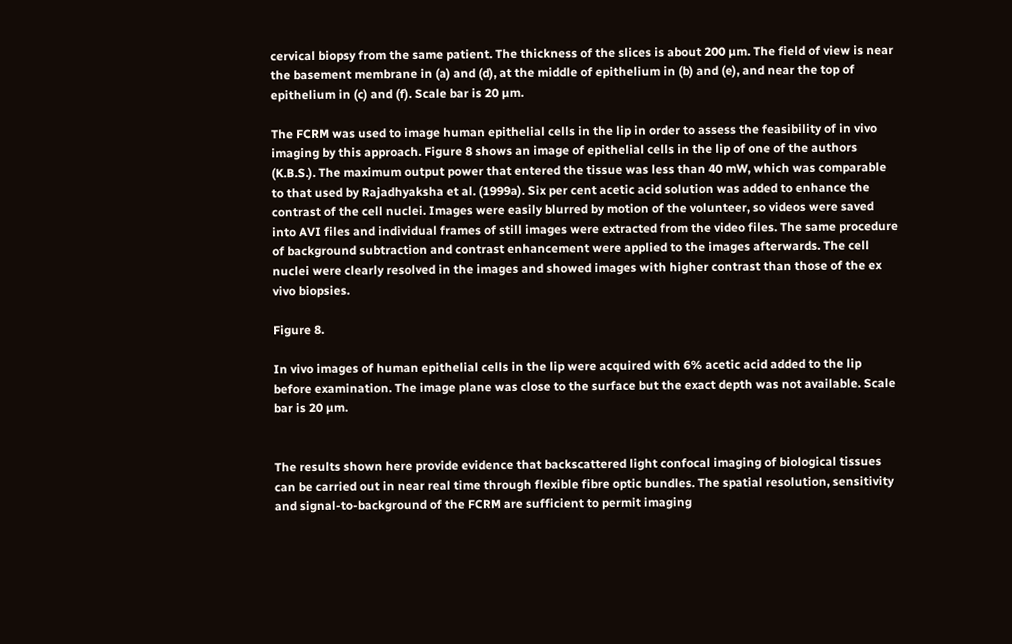cervical biopsy from the same patient. The thickness of the slices is about 200 µm. The field of view is near the basement membrane in (a) and (d), at the middle of epithelium in (b) and (e), and near the top of epithelium in (c) and (f). Scale bar is 20 µm.

The FCRM was used to image human epithelial cells in the lip in order to assess the feasibility of in vivo imaging by this approach. Figure 8 shows an image of epithelial cells in the lip of one of the authors (K.B.S.). The maximum output power that entered the tissue was less than 40 mW, which was comparable to that used by Rajadhyaksha et al. (1999a). Six per cent acetic acid solution was added to enhance the contrast of the cell nuclei. Images were easily blurred by motion of the volunteer, so videos were saved into AVI files and individual frames of still images were extracted from the video files. The same procedure of background subtraction and contrast enhancement were applied to the images afterwards. The cell nuclei were clearly resolved in the images and showed images with higher contrast than those of the ex vivo biopsies.

Figure 8.

In vivo images of human epithelial cells in the lip were acquired with 6% acetic acid added to the lip before examination. The image plane was close to the surface but the exact depth was not available. Scale bar is 20 µm.


The results shown here provide evidence that backscattered light confocal imaging of biological tissues can be carried out in near real time through flexible fibre optic bundles. The spatial resolution, sensitivity and signal-to-background of the FCRM are sufficient to permit imaging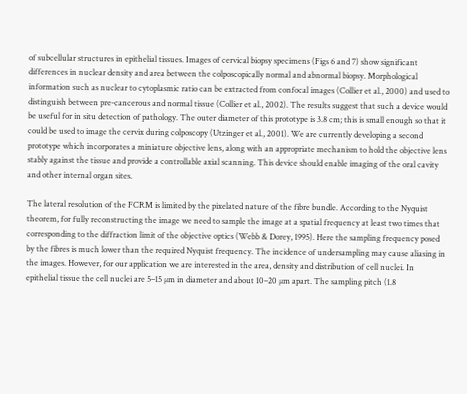of subcellular structures in epithelial tissues. Images of cervical biopsy specimens (Figs 6 and 7) show significant differences in nuclear density and area between the colposcopically normal and abnormal biopsy. Morphological information such as nuclear to cytoplasmic ratio can be extracted from confocal images (Collier et al., 2000) and used to distinguish between pre-cancerous and normal tissue (Collier et al., 2002). The results suggest that such a device would be useful for in situ detection of pathology. The outer diameter of this prototype is 3.8 cm; this is small enough so that it could be used to image the cervix during colposcopy (Utzinger et al., 2001). We are currently developing a second prototype which incorporates a miniature objective lens, along with an appropriate mechanism to hold the objective lens stably against the tissue and provide a controllable axial scanning. This device should enable imaging of the oral cavity and other internal organ sites.

The lateral resolution of the FCRM is limited by the pixelated nature of the fibre bundle. According to the Nyquist theorem, for fully reconstructing the image we need to sample the image at a spatial frequency at least two times that corresponding to the diffraction limit of the objective optics (Webb & Dorey, 1995). Here the sampling frequency posed by the fibres is much lower than the required Nyquist frequency. The incidence of undersampling may cause aliasing in the images. However, for our application we are interested in the area, density and distribution of cell nuclei. In epithelial tissue the cell nuclei are 5–15 µm in diameter and about 10–20 µm apart. The sampling pitch (1.8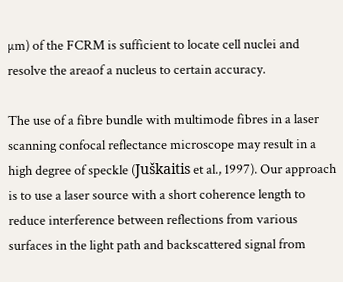µm) of the FCRM is sufficient to locate cell nuclei and resolve the areaof a nucleus to certain accuracy.

The use of a fibre bundle with multimode fibres in a laser scanning confocal reflectance microscope may result in a high degree of speckle (Juškaitis et al., 1997). Our approach is to use a laser source with a short coherence length to reduce interference between reflections from various surfaces in the light path and backscattered signal from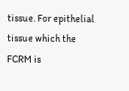tissue. For epithelial tissue which the FCRM is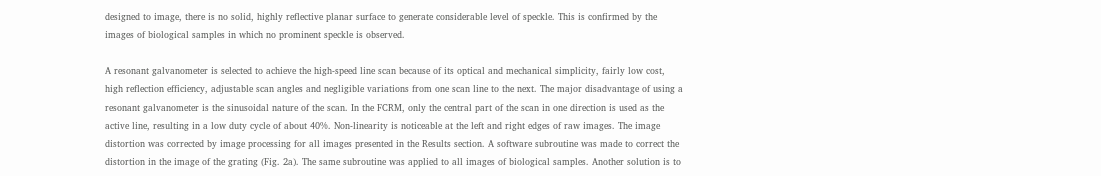designed to image, there is no solid, highly reflective planar surface to generate considerable level of speckle. This is confirmed by the images of biological samples in which no prominent speckle is observed.

A resonant galvanometer is selected to achieve the high-speed line scan because of its optical and mechanical simplicity, fairly low cost, high reflection efficiency, adjustable scan angles and negligible variations from one scan line to the next. The major disadvantage of using a resonant galvanometer is the sinusoidal nature of the scan. In the FCRM, only the central part of the scan in one direction is used as the active line, resulting in a low duty cycle of about 40%. Non-linearity is noticeable at the left and right edges of raw images. The image distortion was corrected by image processing for all images presented in the Results section. A software subroutine was made to correct the distortion in the image of the grating (Fig. 2a). The same subroutine was applied to all images of biological samples. Another solution is to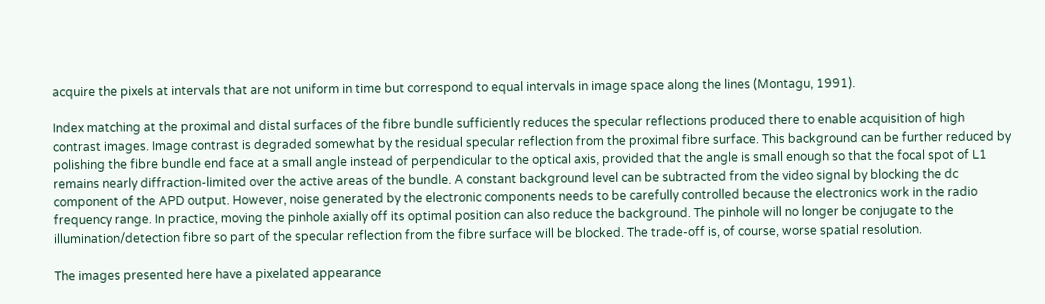acquire the pixels at intervals that are not uniform in time but correspond to equal intervals in image space along the lines (Montagu, 1991).

Index matching at the proximal and distal surfaces of the fibre bundle sufficiently reduces the specular reflections produced there to enable acquisition of high contrast images. Image contrast is degraded somewhat by the residual specular reflection from the proximal fibre surface. This background can be further reduced by polishing the fibre bundle end face at a small angle instead of perpendicular to the optical axis, provided that the angle is small enough so that the focal spot of L1 remains nearly diffraction-limited over the active areas of the bundle. A constant background level can be subtracted from the video signal by blocking the dc component of the APD output. However, noise generated by the electronic components needs to be carefully controlled because the electronics work in the radio frequency range. In practice, moving the pinhole axially off its optimal position can also reduce the background. The pinhole will no longer be conjugate to the illumination/detection fibre so part of the specular reflection from the fibre surface will be blocked. The trade-off is, of course, worse spatial resolution.

The images presented here have a pixelated appearance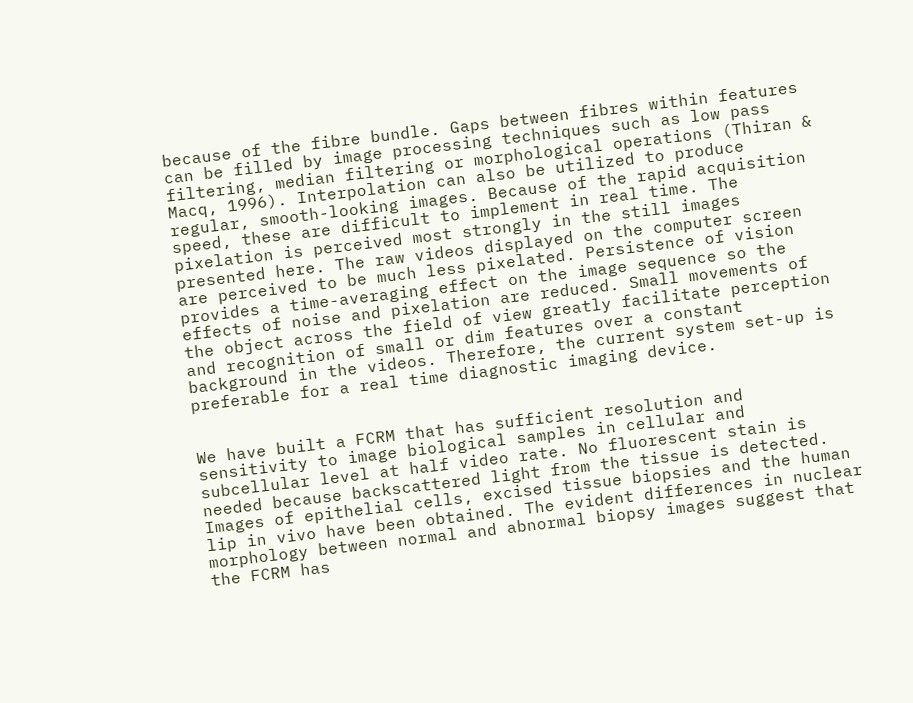because of the fibre bundle. Gaps between fibres within features can be filled by image processing techniques such as low pass filtering, median filtering or morphological operations (Thiran & Macq, 1996). Interpolation can also be utilized to produce regular, smooth-looking images. Because of the rapid acquisition speed, these are difficult to implement in real time. The pixelation is perceived most strongly in the still images presented here. The raw videos displayed on the computer screen are perceived to be much less pixelated. Persistence of vision provides a time-averaging effect on the image sequence so the effects of noise and pixelation are reduced. Small movements of the object across the field of view greatly facilitate perception and recognition of small or dim features over a constant background in the videos. Therefore, the current system set-up is preferable for a real time diagnostic imaging device.


We have built a FCRM that has sufficient resolution and sensitivity to image biological samples in cellular and subcellular level at half video rate. No fluorescent stain is needed because backscattered light from the tissue is detected. Images of epithelial cells, excised tissue biopsies and the human lip in vivo have been obtained. The evident differences in nuclear morphology between normal and abnormal biopsy images suggest that the FCRM has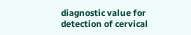diagnostic value for detection of cervical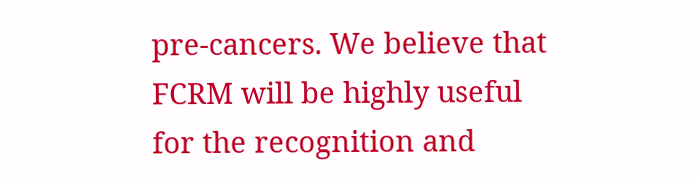pre-cancers. We believe that FCRM will be highly useful for the recognition and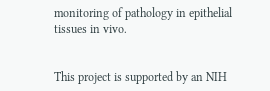monitoring of pathology in epithelial tissues in vivo.


This project is supported by an NIH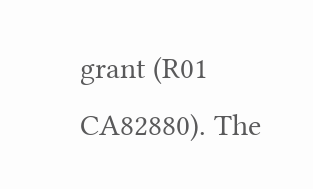grant (R01 CA82880). The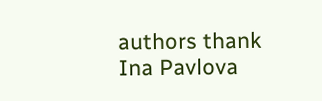authors thank Ina Pavlova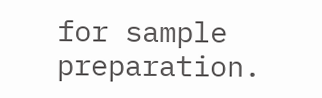for sample preparation.